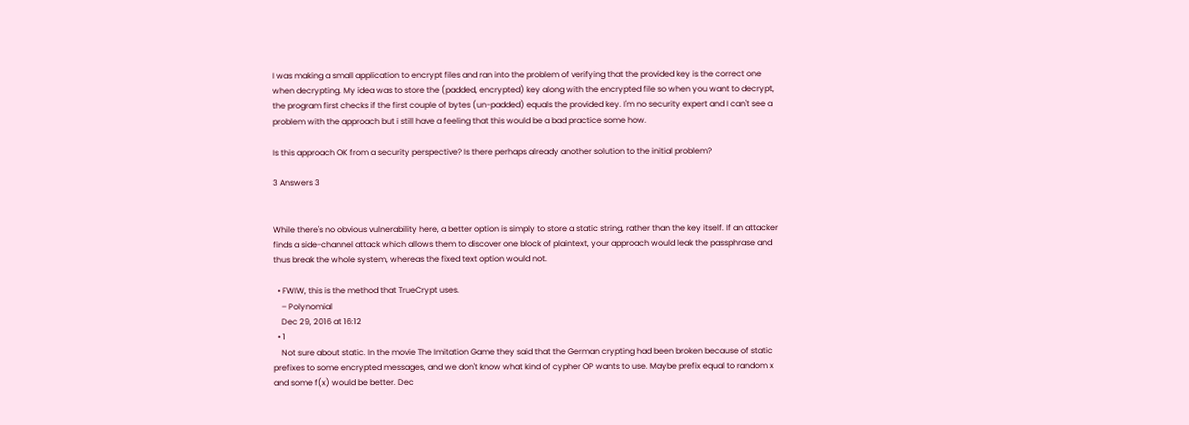I was making a small application to encrypt files and ran into the problem of verifying that the provided key is the correct one when decrypting. My idea was to store the (padded, encrypted) key along with the encrypted file so when you want to decrypt, the program first checks if the first couple of bytes (un-padded) equals the provided key. I'm no security expert and I can't see a problem with the approach but i still have a feeling that this would be a bad practice some how.

Is this approach OK from a security perspective? Is there perhaps already another solution to the initial problem?

3 Answers 3


While there's no obvious vulnerability here, a better option is simply to store a static string, rather than the key itself. If an attacker finds a side-channel attack which allows them to discover one block of plaintext, your approach would leak the passphrase and thus break the whole system, whereas the fixed text option would not.

  • FWIW, this is the method that TrueCrypt uses.
    – Polynomial
    Dec 29, 2016 at 16:12
  • 1
    Not sure about static. In the movie The Imitation Game they said that the German crypting had been broken because of static prefixes to some encrypted messages, and we don't know what kind of cypher OP wants to use. Maybe prefix equal to random x and some f(x) would be better. Dec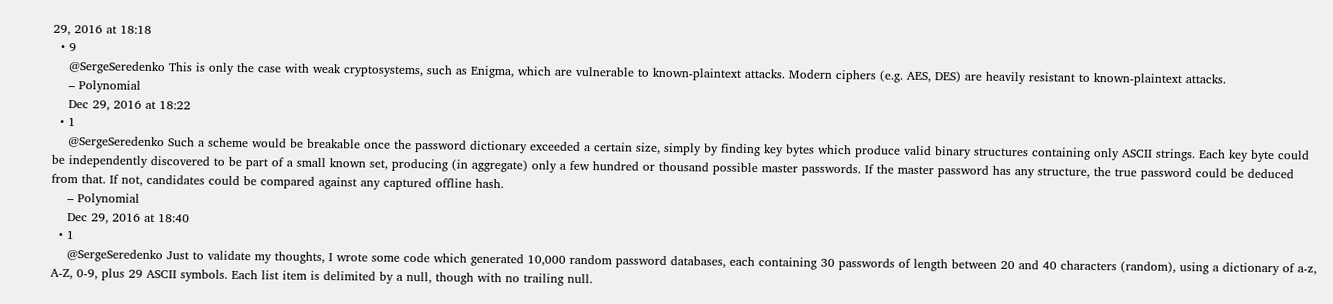29, 2016 at 18:18
  • 9
    @SergeSeredenko This is only the case with weak cryptosystems, such as Enigma, which are vulnerable to known-plaintext attacks. Modern ciphers (e.g. AES, DES) are heavily resistant to known-plaintext attacks.
    – Polynomial
    Dec 29, 2016 at 18:22
  • 1
    @SergeSeredenko Such a scheme would be breakable once the password dictionary exceeded a certain size, simply by finding key bytes which produce valid binary structures containing only ASCII strings. Each key byte could be independently discovered to be part of a small known set, producing (in aggregate) only a few hundred or thousand possible master passwords. If the master password has any structure, the true password could be deduced from that. If not, candidates could be compared against any captured offline hash.
    – Polynomial
    Dec 29, 2016 at 18:40
  • 1
    @SergeSeredenko Just to validate my thoughts, I wrote some code which generated 10,000 random password databases, each containing 30 passwords of length between 20 and 40 characters (random), using a dictionary of a-z, A-Z, 0-9, plus 29 ASCII symbols. Each list item is delimited by a null, though with no trailing null.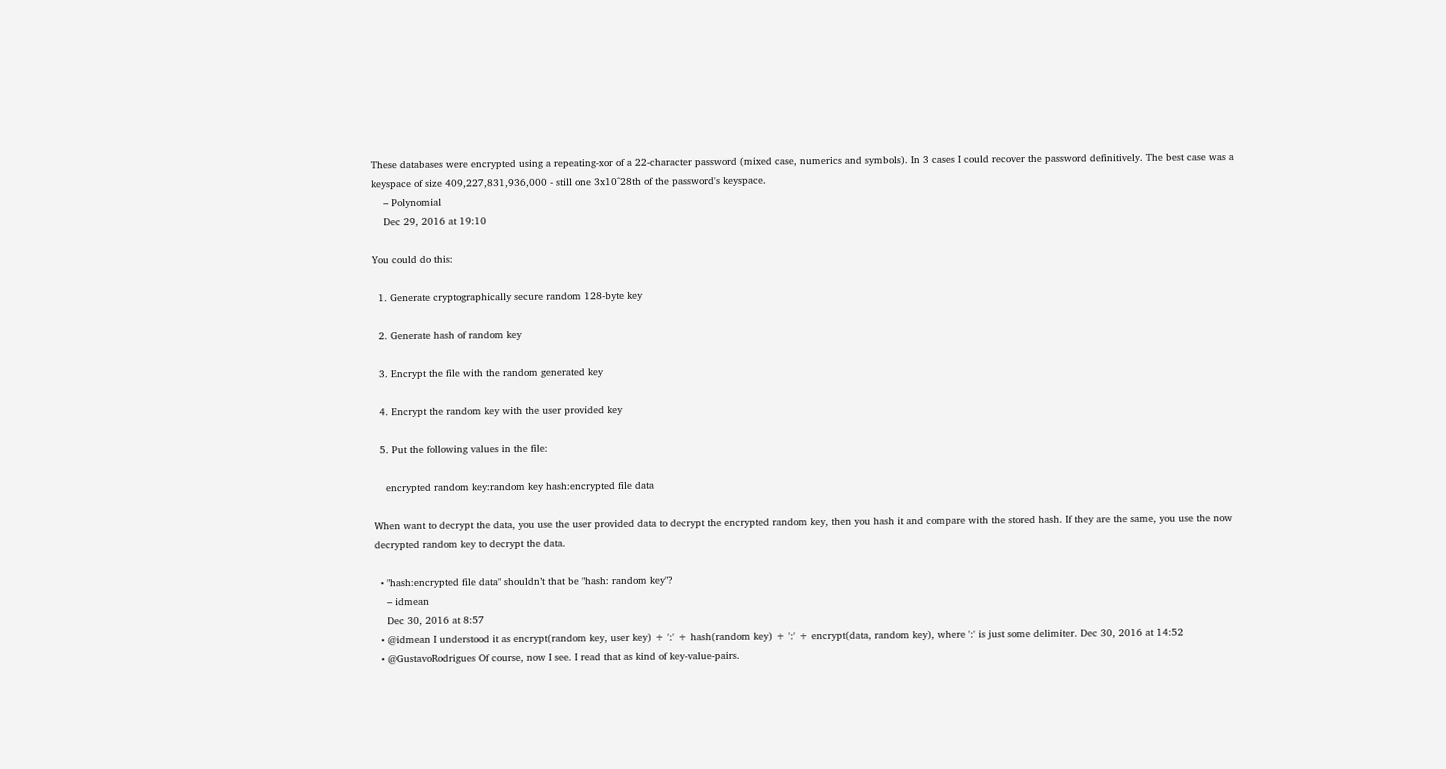These databases were encrypted using a repeating-xor of a 22-character password (mixed case, numerics and symbols). In 3 cases I could recover the password definitively. The best case was a keyspace of size 409,227,831,936,000 - still one 3x10^28th of the password's keyspace.
    – Polynomial
    Dec 29, 2016 at 19:10

You could do this:

  1. Generate cryptographically secure random 128-byte key

  2. Generate hash of random key

  3. Encrypt the file with the random generated key

  4. Encrypt the random key with the user provided key

  5. Put the following values in the file:

    encrypted random key:random key hash:encrypted file data

When want to decrypt the data, you use the user provided data to decrypt the encrypted random key, then you hash it and compare with the stored hash. If they are the same, you use the now decrypted random key to decrypt the data.

  • "hash:encrypted file data" shouldn’t that be "hash: random key"?
    – idmean
    Dec 30, 2016 at 8:57
  • @idmean I understood it as encrypt(random key, user key) + ':' + hash(random key) + ':' + encrypt(data, random key), where ':' is just some delimiter. Dec 30, 2016 at 14:52
  • @GustavoRodrigues Of course, now I see. I read that as kind of key-value-pairs.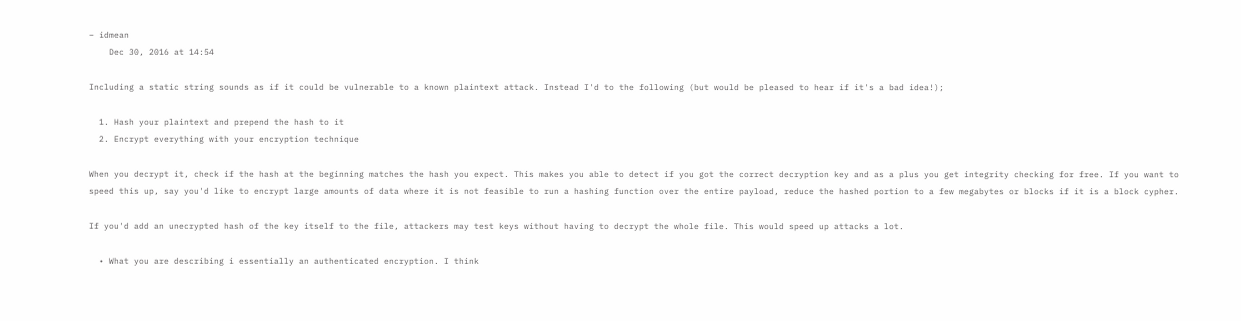– idmean
    Dec 30, 2016 at 14:54

Including a static string sounds as if it could be vulnerable to a known plaintext attack. Instead I'd to the following (but would be pleased to hear if it's a bad idea!);

  1. Hash your plaintext and prepend the hash to it
  2. Encrypt everything with your encryption technique

When you decrypt it, check if the hash at the beginning matches the hash you expect. This makes you able to detect if you got the correct decryption key and as a plus you get integrity checking for free. If you want to speed this up, say you'd like to encrypt large amounts of data where it is not feasible to run a hashing function over the entire payload, reduce the hashed portion to a few megabytes or blocks if it is a block cypher.

If you'd add an unecrypted hash of the key itself to the file, attackers may test keys without having to decrypt the whole file. This would speed up attacks a lot.

  • What you are describing i essentially an authenticated encryption. I think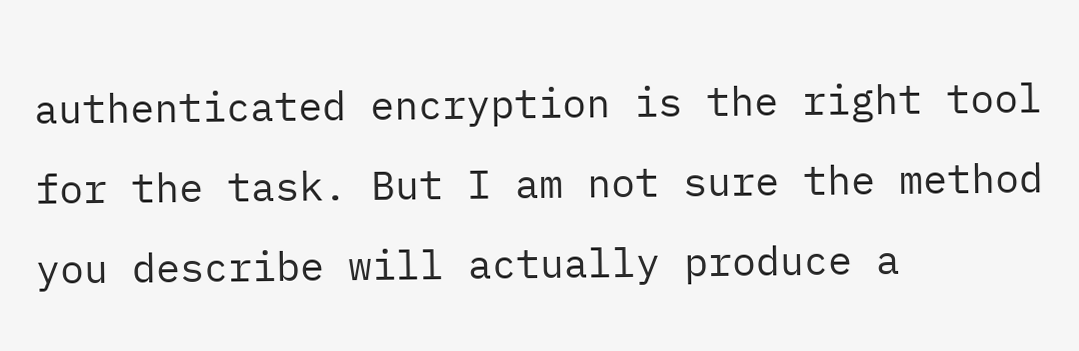authenticated encryption is the right tool for the task. But I am not sure the method you describe will actually produce a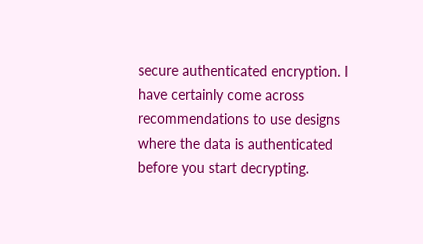secure authenticated encryption. I have certainly come across recommendations to use designs where the data is authenticated before you start decrypting.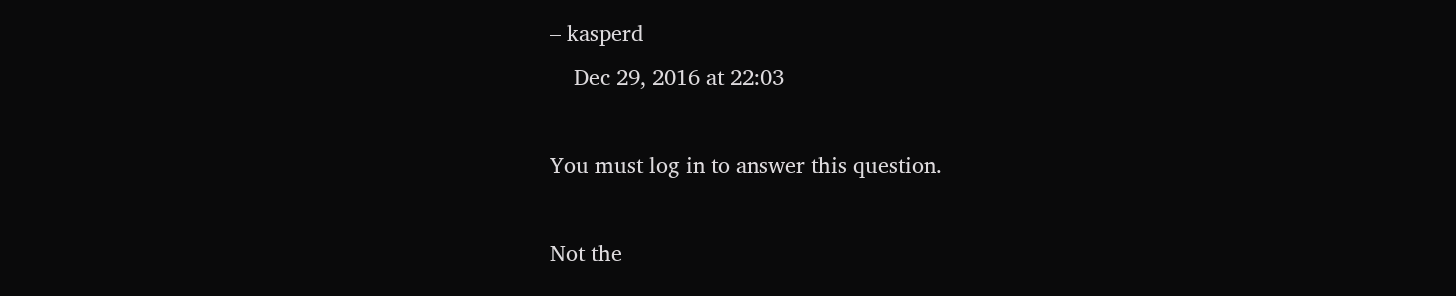– kasperd
    Dec 29, 2016 at 22:03

You must log in to answer this question.

Not the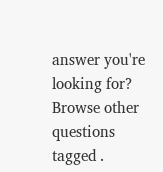answer you're looking for? Browse other questions tagged .